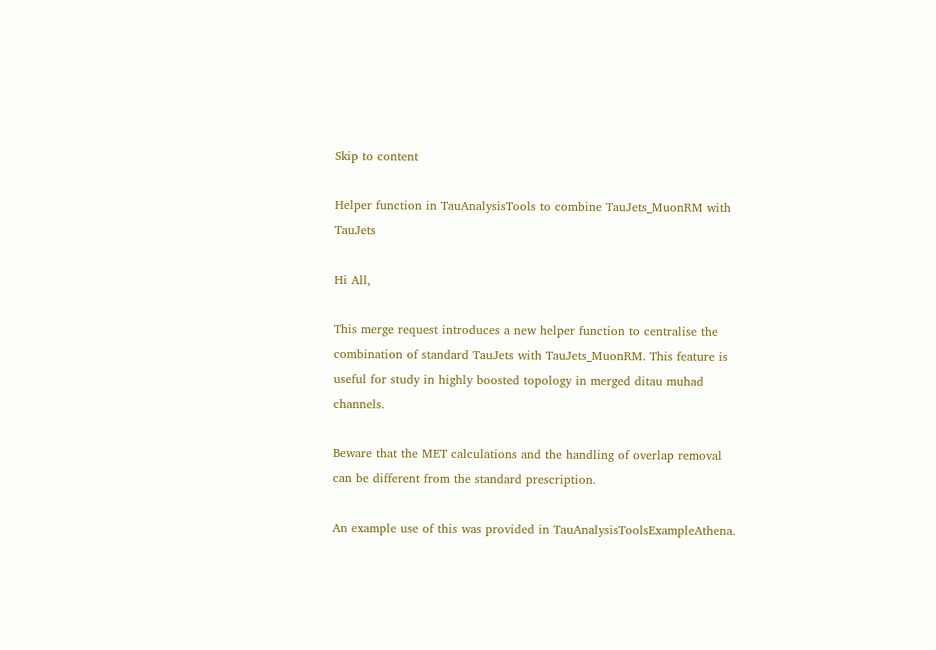Skip to content

Helper function in TauAnalysisTools to combine TauJets_MuonRM with TauJets

Hi All,

This merge request introduces a new helper function to centralise the combination of standard TauJets with TauJets_MuonRM. This feature is useful for study in highly boosted topology in merged ditau muhad channels.

Beware that the MET calculations and the handling of overlap removal can be different from the standard prescription.

An example use of this was provided in TauAnalysisToolsExampleAthena.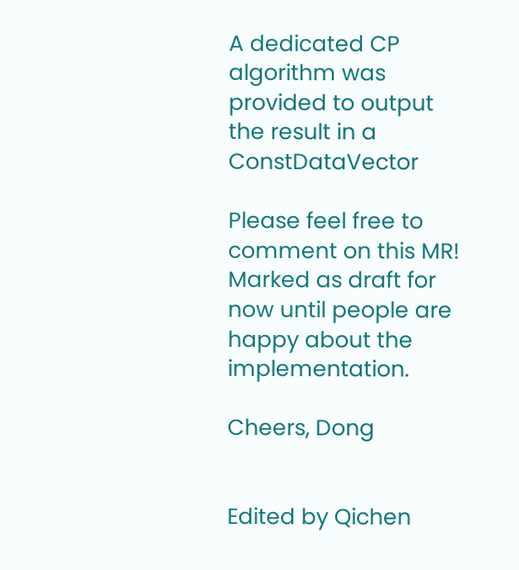A dedicated CP algorithm was provided to output the result in a ConstDataVector

Please feel free to comment on this MR! Marked as draft for now until people are happy about the implementation.

Cheers, Dong


Edited by Qichen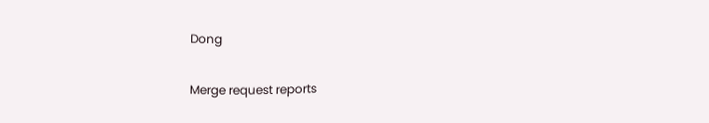Dong

Merge request reports